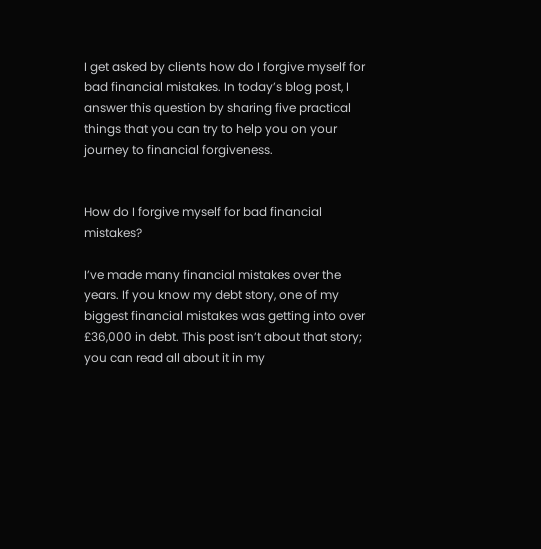I get asked by clients how do I forgive myself for bad financial mistakes. In today’s blog post, I answer this question by sharing five practical things that you can try to help you on your journey to financial forgiveness.


How do I forgive myself for bad financial mistakes?

I’ve made many financial mistakes over the years. If you know my debt story, one of my biggest financial mistakes was getting into over £36,000 in debt. This post isn’t about that story; you can read all about it in my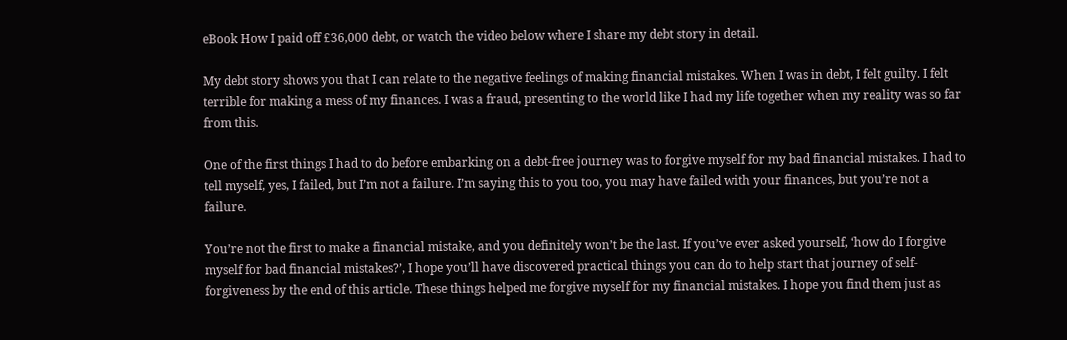eBook How I paid off £36,000 debt, or watch the video below where I share my debt story in detail.

My debt story shows you that I can relate to the negative feelings of making financial mistakes. When I was in debt, I felt guilty. I felt terrible for making a mess of my finances. I was a fraud, presenting to the world like I had my life together when my reality was so far from this.

One of the first things I had to do before embarking on a debt-free journey was to forgive myself for my bad financial mistakes. I had to tell myself, yes, I failed, but I’m not a failure. I’m saying this to you too, you may have failed with your finances, but you’re not a failure.

You’re not the first to make a financial mistake, and you definitely won’t be the last. If you’ve ever asked yourself, ‘how do I forgive myself for bad financial mistakes?’, I hope you’ll have discovered practical things you can do to help start that journey of self-forgiveness by the end of this article. These things helped me forgive myself for my financial mistakes. I hope you find them just as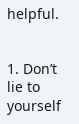helpful.


1. Don’t lie to yourself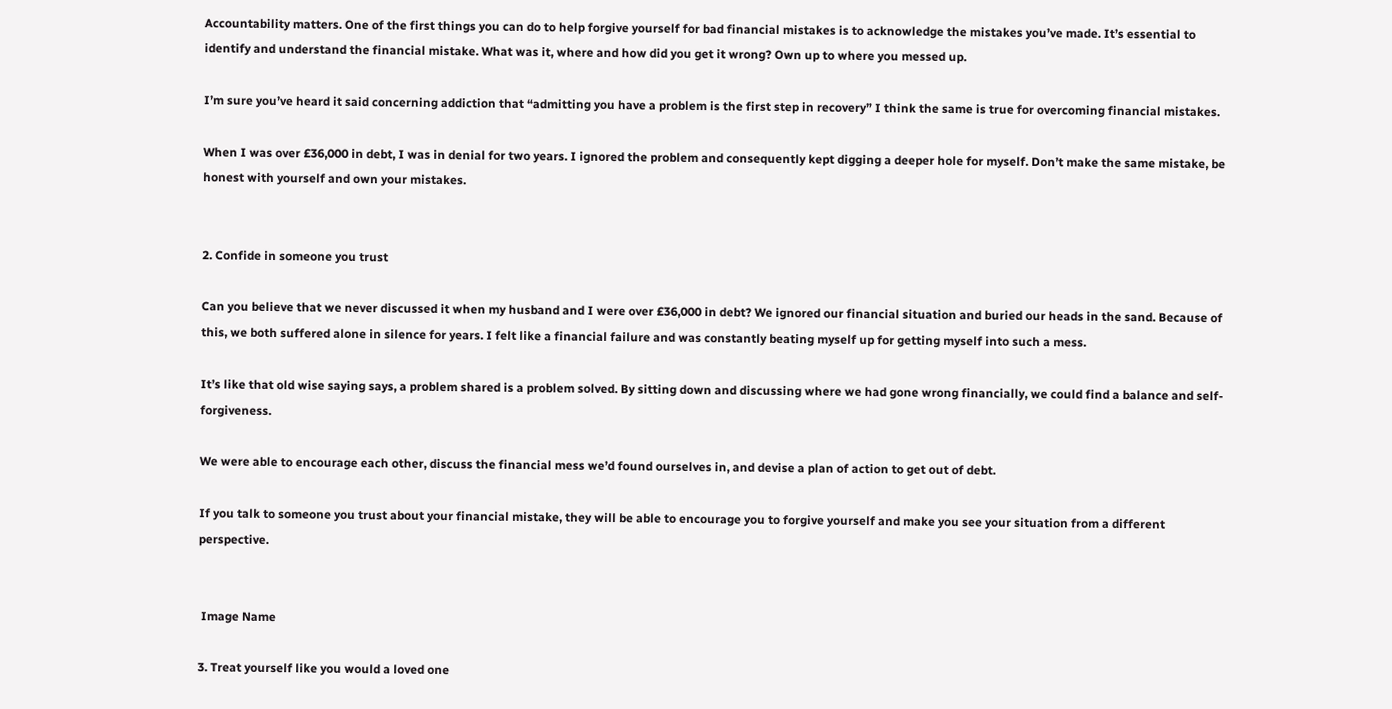Accountability matters. One of the first things you can do to help forgive yourself for bad financial mistakes is to acknowledge the mistakes you’ve made. It’s essential to identify and understand the financial mistake. What was it, where and how did you get it wrong? Own up to where you messed up.

I’m sure you’ve heard it said concerning addiction that “admitting you have a problem is the first step in recovery” I think the same is true for overcoming financial mistakes.

When I was over £36,000 in debt, I was in denial for two years. I ignored the problem and consequently kept digging a deeper hole for myself. Don’t make the same mistake, be honest with yourself and own your mistakes.


2. Confide in someone you trust

Can you believe that we never discussed it when my husband and I were over £36,000 in debt? We ignored our financial situation and buried our heads in the sand. Because of this, we both suffered alone in silence for years. I felt like a financial failure and was constantly beating myself up for getting myself into such a mess.

It’s like that old wise saying says, a problem shared is a problem solved. By sitting down and discussing where we had gone wrong financially, we could find a balance and self-forgiveness.

We were able to encourage each other, discuss the financial mess we’d found ourselves in, and devise a plan of action to get out of debt.

If you talk to someone you trust about your financial mistake, they will be able to encourage you to forgive yourself and make you see your situation from a different perspective.


 Image Name

3. Treat yourself like you would a loved one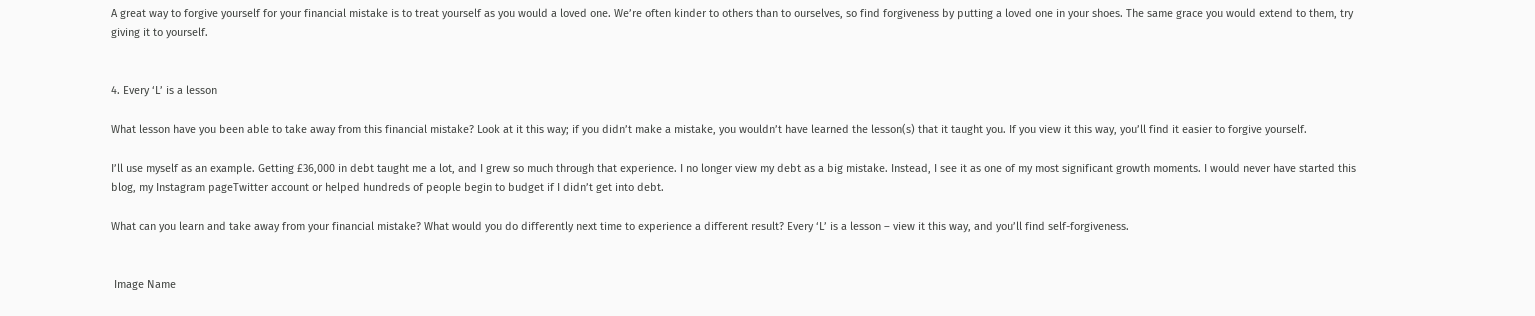A great way to forgive yourself for your financial mistake is to treat yourself as you would a loved one. We’re often kinder to others than to ourselves, so find forgiveness by putting a loved one in your shoes. The same grace you would extend to them, try giving it to yourself.


4. Every ‘L’ is a lesson

What lesson have you been able to take away from this financial mistake? Look at it this way; if you didn’t make a mistake, you wouldn’t have learned the lesson(s) that it taught you. If you view it this way, you’ll find it easier to forgive yourself.

I’ll use myself as an example. Getting £36,000 in debt taught me a lot, and I grew so much through that experience. I no longer view my debt as a big mistake. Instead, I see it as one of my most significant growth moments. I would never have started this blog, my Instagram pageTwitter account or helped hundreds of people begin to budget if I didn’t get into debt.

What can you learn and take away from your financial mistake? What would you do differently next time to experience a different result? Every ‘L’ is a lesson – view it this way, and you’ll find self-forgiveness.


 Image Name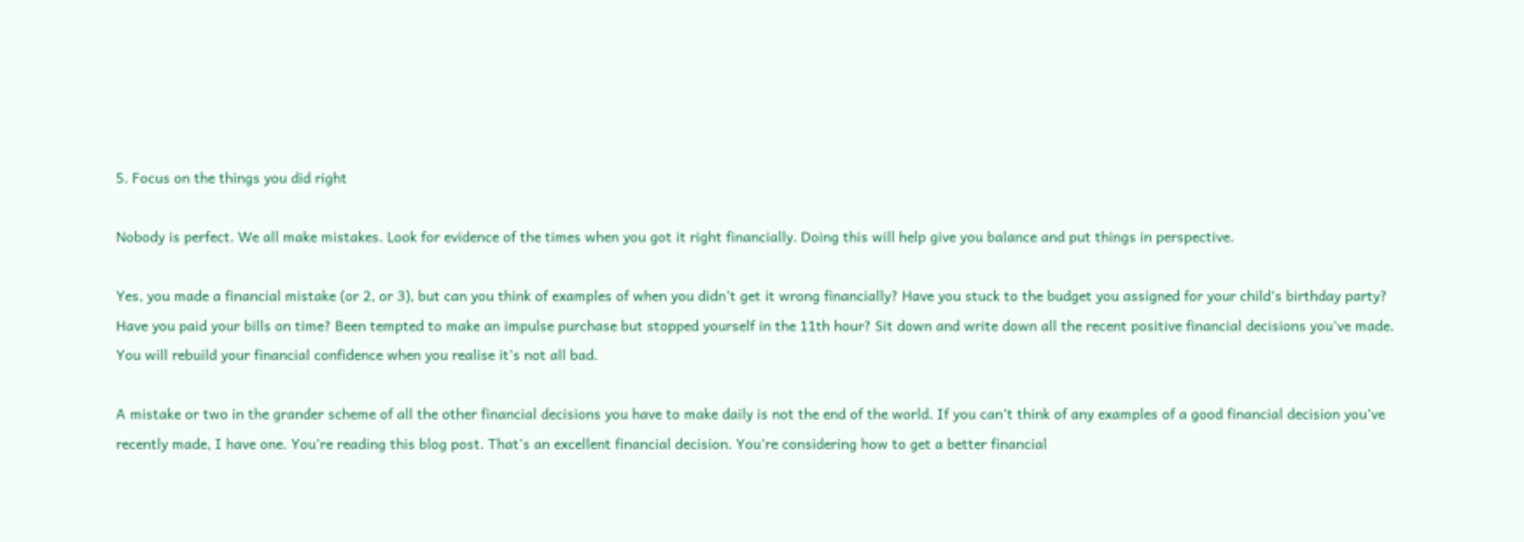5. Focus on the things you did right

Nobody is perfect. We all make mistakes. Look for evidence of the times when you got it right financially. Doing this will help give you balance and put things in perspective.

Yes, you made a financial mistake (or 2, or 3), but can you think of examples of when you didn’t get it wrong financially? Have you stuck to the budget you assigned for your child’s birthday party? Have you paid your bills on time? Been tempted to make an impulse purchase but stopped yourself in the 11th hour? Sit down and write down all the recent positive financial decisions you’ve made. You will rebuild your financial confidence when you realise it’s not all bad.

A mistake or two in the grander scheme of all the other financial decisions you have to make daily is not the end of the world. If you can’t think of any examples of a good financial decision you’ve recently made, I have one. You’re reading this blog post. That’s an excellent financial decision. You’re considering how to get a better financial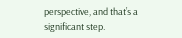perspective, and that’s a significant step.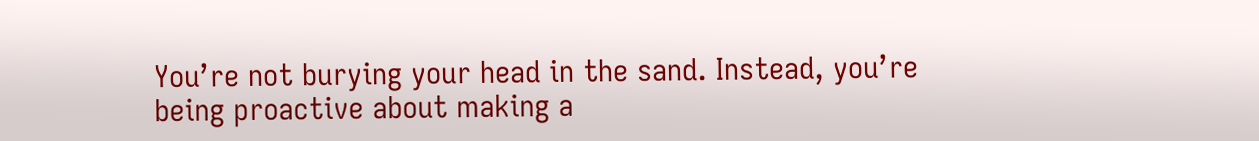You’re not burying your head in the sand. Instead, you’re being proactive about making a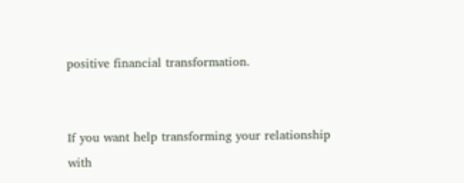positive financial transformation.


If you want help transforming your relationship with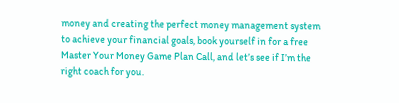money and creating the perfect money management system to achieve your financial goals, book yourself in for a free Master Your Money Game Plan Call, and let’s see if I’m the right coach for you.